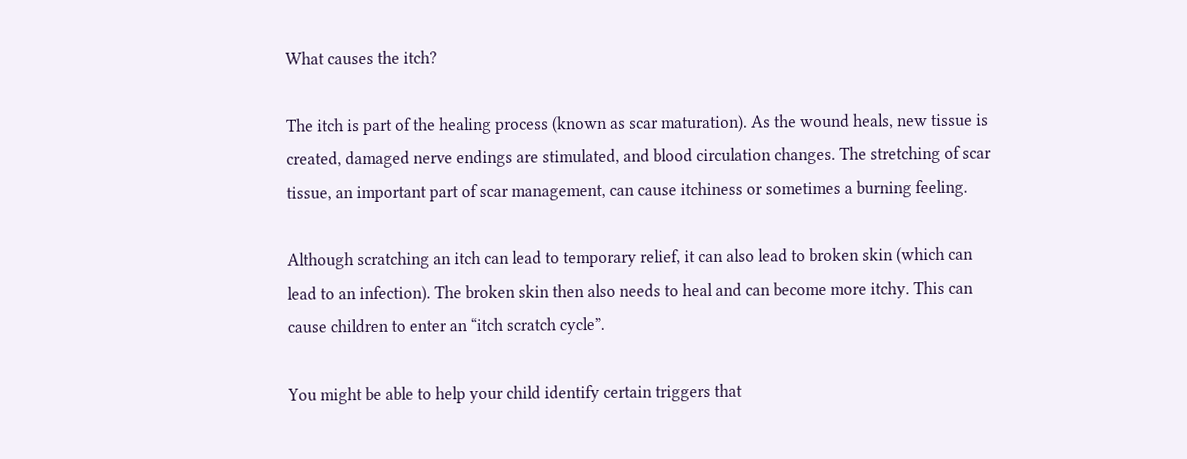What causes the itch?

The itch is part of the healing process (known as scar maturation). As the wound heals, new tissue is created, damaged nerve endings are stimulated, and blood circulation changes. The stretching of scar tissue, an important part of scar management, can cause itchiness or sometimes a burning feeling.

Although scratching an itch can lead to temporary relief, it can also lead to broken skin (which can lead to an infection). The broken skin then also needs to heal and can become more itchy. This can cause children to enter an “itch scratch cycle”.

You might be able to help your child identify certain triggers that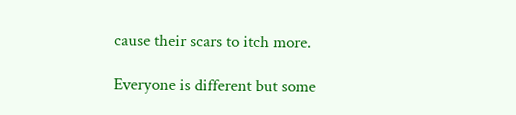cause their scars to itch more.

Everyone is different but some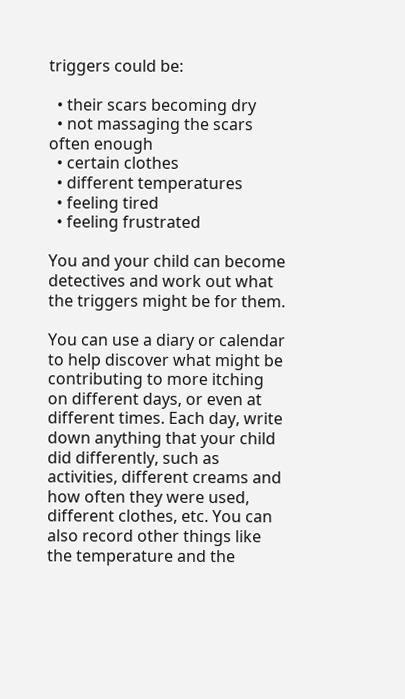triggers could be:

  • their scars becoming dry
  • not massaging the scars often enough
  • certain clothes
  • different temperatures
  • feeling tired
  • feeling frustrated

You and your child can become detectives and work out what the triggers might be for them.

You can use a diary or calendar to help discover what might be contributing to more itching on different days, or even at different times. Each day, write down anything that your child did differently, such as activities, different creams and how often they were used, different clothes, etc. You can also record other things like the temperature and the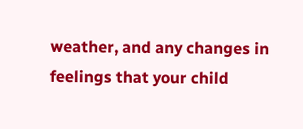weather, and any changes in feelings that your child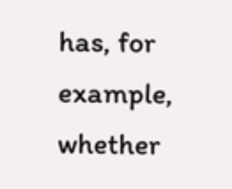has, for example, whether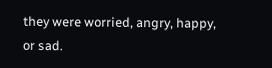they were worried, angry, happy, or sad.